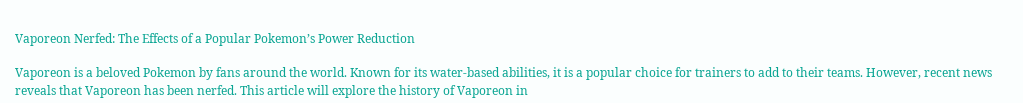Vaporeon Nerfed: The Effects of a Popular Pokemon’s Power Reduction

Vaporeon is a beloved Pokemon by fans around the world. Known for its water-based abilities, it is a popular choice for trainers to add to their teams. However, recent news reveals that Vaporeon has been nerfed. This article will explore the history of Vaporeon in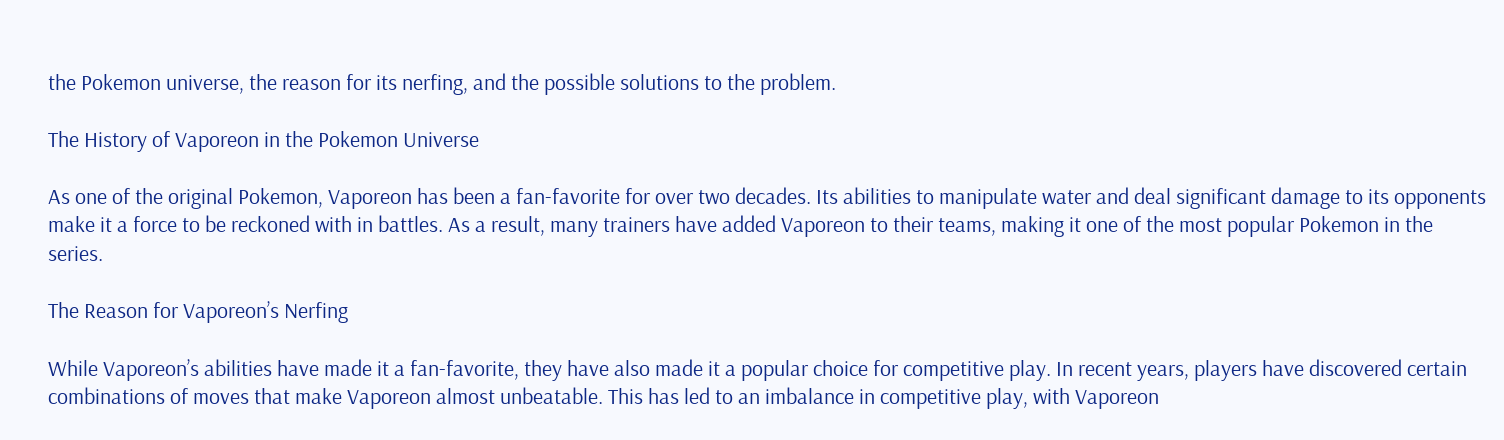the Pokemon universe, the reason for its nerfing, and the possible solutions to the problem.

The History of Vaporeon in the Pokemon Universe

As one of the original Pokemon, Vaporeon has been a fan-favorite for over two decades. Its abilities to manipulate water and deal significant damage to its opponents make it a force to be reckoned with in battles. As a result, many trainers have added Vaporeon to their teams, making it one of the most popular Pokemon in the series.

The Reason for Vaporeon’s Nerfing

While Vaporeon’s abilities have made it a fan-favorite, they have also made it a popular choice for competitive play. In recent years, players have discovered certain combinations of moves that make Vaporeon almost unbeatable. This has led to an imbalance in competitive play, with Vaporeon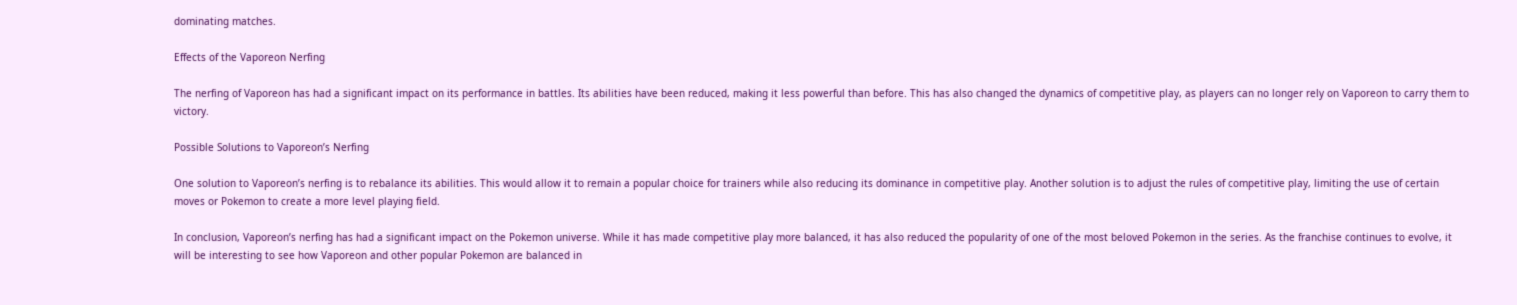dominating matches.

Effects of the Vaporeon Nerfing

The nerfing of Vaporeon has had a significant impact on its performance in battles. Its abilities have been reduced, making it less powerful than before. This has also changed the dynamics of competitive play, as players can no longer rely on Vaporeon to carry them to victory.

Possible Solutions to Vaporeon’s Nerfing

One solution to Vaporeon’s nerfing is to rebalance its abilities. This would allow it to remain a popular choice for trainers while also reducing its dominance in competitive play. Another solution is to adjust the rules of competitive play, limiting the use of certain moves or Pokemon to create a more level playing field.

In conclusion, Vaporeon’s nerfing has had a significant impact on the Pokemon universe. While it has made competitive play more balanced, it has also reduced the popularity of one of the most beloved Pokemon in the series. As the franchise continues to evolve, it will be interesting to see how Vaporeon and other popular Pokemon are balanced in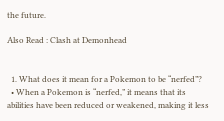the future.

Also Read : Clash at Demonhead


  1. What does it mean for a Pokemon to be “nerfed”?
  • When a Pokemon is “nerfed,” it means that its abilities have been reduced or weakened, making it less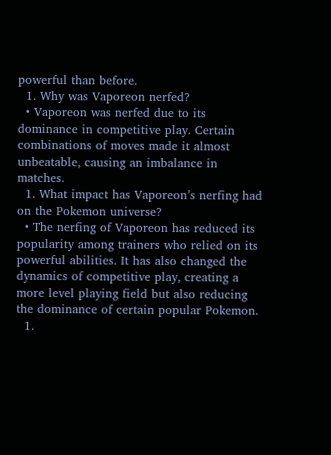powerful than before.
  1. Why was Vaporeon nerfed?
  • Vaporeon was nerfed due to its dominance in competitive play. Certain combinations of moves made it almost unbeatable, causing an imbalance in matches.
  1. What impact has Vaporeon’s nerfing had on the Pokemon universe?
  • The nerfing of Vaporeon has reduced its popularity among trainers who relied on its powerful abilities. It has also changed the dynamics of competitive play, creating a more level playing field but also reducing the dominance of certain popular Pokemon.
  1.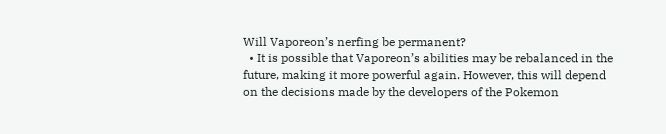Will Vaporeon’s nerfing be permanent?
  • It is possible that Vaporeon’s abilities may be rebalanced in the future, making it more powerful again. However, this will depend on the decisions made by the developers of the Pokemon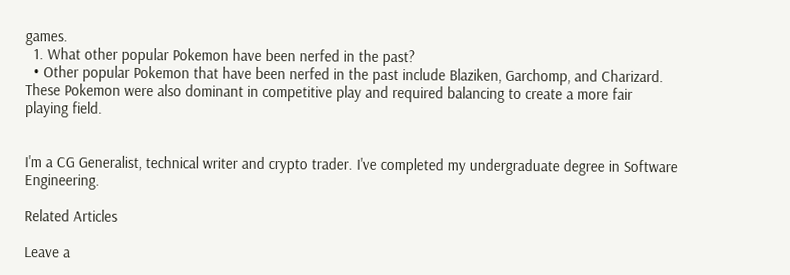games.
  1. What other popular Pokemon have been nerfed in the past?
  • Other popular Pokemon that have been nerfed in the past include Blaziken, Garchomp, and Charizard. These Pokemon were also dominant in competitive play and required balancing to create a more fair playing field.


I'm a CG Generalist, technical writer and crypto trader. I've completed my undergraduate degree in Software Engineering.

Related Articles

Leave a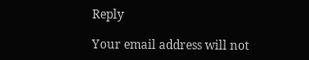Reply

Your email address will not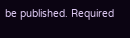be published. Required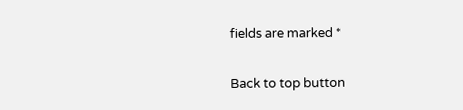fields are marked *

Back to top button